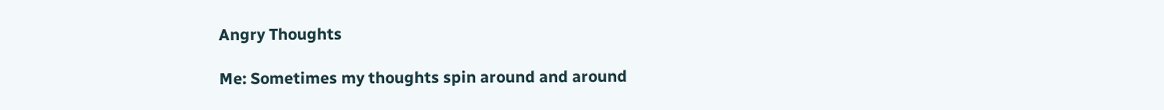Angry Thoughts

Me: Sometimes my thoughts spin around and around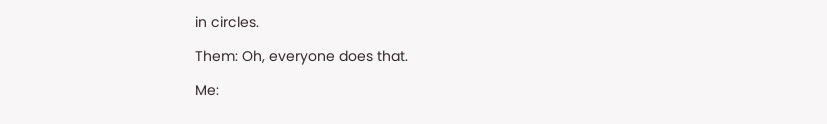in circles.

Them: Oh, everyone does that.

Me: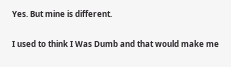Yes. But mine is different.

I used to think I Was Dumb and that would make me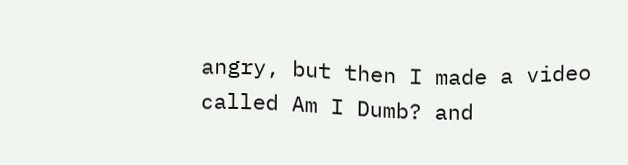angry, but then I made a video called Am I Dumb? and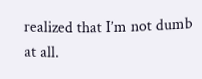realized that I’m not dumb at all.